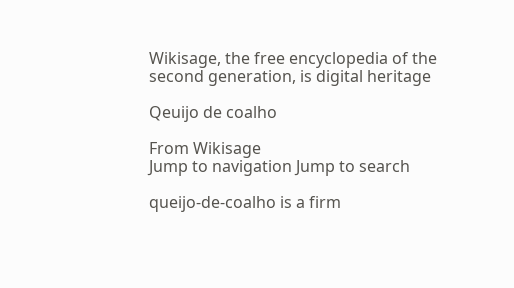Wikisage, the free encyclopedia of the second generation, is digital heritage

Qeuijo de coalho

From Wikisage
Jump to navigation Jump to search

queijo-de-coalho is a firm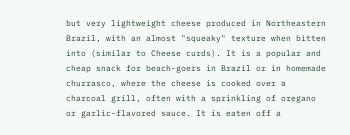but very lightweight cheese produced in Northeastern Brazil, with an almost "squeaky" texture when bitten into (similar to Cheese curds). It is a popular and cheap snack for beach-goers in Brazil or in homemade churrasco, where the cheese is cooked over a charcoal grill, often with a sprinkling of oregano or garlic-flavored sauce. It is eaten off a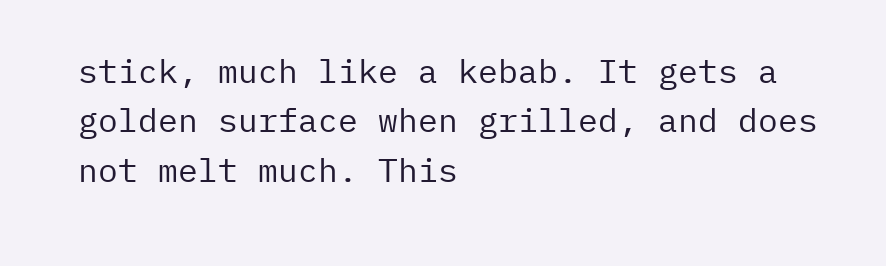stick, much like a kebab. It gets a golden surface when grilled, and does not melt much. This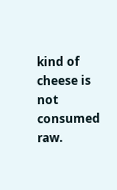kind of cheese is not consumed raw.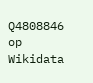Q4808846 op Wikidata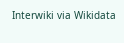Interwiki via Wikidata